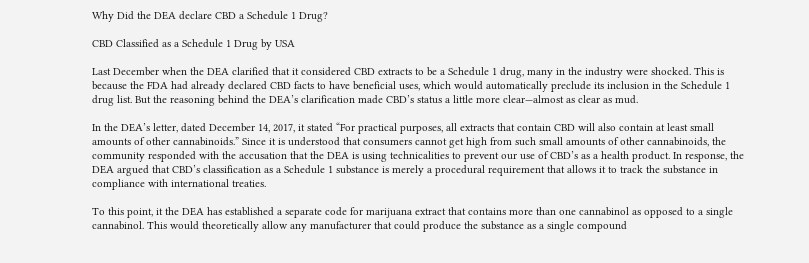Why Did the DEA declare CBD a Schedule 1 Drug?

CBD Classified as a Schedule 1 Drug by USA

Last December when the DEA clarified that it considered CBD extracts to be a Schedule 1 drug, many in the industry were shocked. This is because the FDA had already declared CBD facts to have beneficial uses, which would automatically preclude its inclusion in the Schedule 1 drug list. But the reasoning behind the DEA’s clarification made CBD’s status a little more clear—almost as clear as mud.

In the DEA’s letter, dated December 14, 2017, it stated “For practical purposes, all extracts that contain CBD will also contain at least small amounts of other cannabinoids.” Since it is understood that consumers cannot get high from such small amounts of other cannabinoids, the community responded with the accusation that the DEA is using technicalities to prevent our use of CBD’s as a health product. In response, the DEA argued that CBD’s classification as a Schedule 1 substance is merely a procedural requirement that allows it to track the substance in compliance with international treaties.

To this point, it the DEA has established a separate code for marijuana extract that contains more than one cannabinol as opposed to a single cannabinol. This would theoretically allow any manufacturer that could produce the substance as a single compound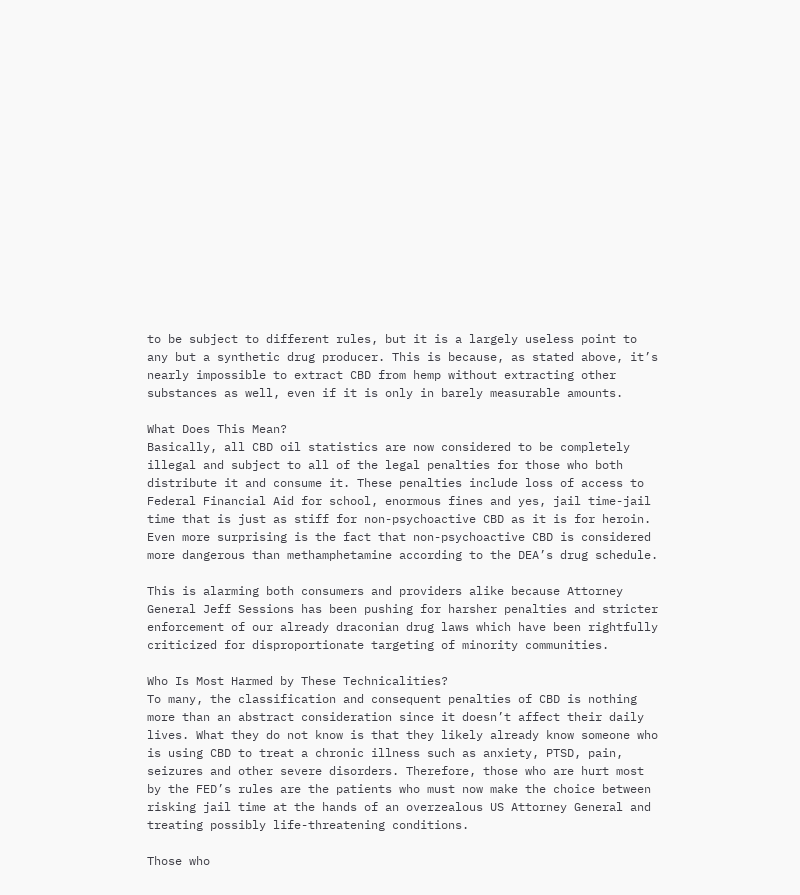to be subject to different rules, but it is a largely useless point to any but a synthetic drug producer. This is because, as stated above, it’s nearly impossible to extract CBD from hemp without extracting other substances as well, even if it is only in barely measurable amounts.

What Does This Mean?
Basically, all CBD oil statistics are now considered to be completely illegal and subject to all of the legal penalties for those who both distribute it and consume it. These penalties include loss of access to Federal Financial Aid for school, enormous fines and yes, jail time-jail time that is just as stiff for non-psychoactive CBD as it is for heroin. Even more surprising is the fact that non-psychoactive CBD is considered more dangerous than methamphetamine according to the DEA’s drug schedule.

This is alarming both consumers and providers alike because Attorney General Jeff Sessions has been pushing for harsher penalties and stricter enforcement of our already draconian drug laws which have been rightfully criticized for disproportionate targeting of minority communities.

Who Is Most Harmed by These Technicalities?
To many, the classification and consequent penalties of CBD is nothing more than an abstract consideration since it doesn’t affect their daily lives. What they do not know is that they likely already know someone who is using CBD to treat a chronic illness such as anxiety, PTSD, pain, seizures and other severe disorders. Therefore, those who are hurt most by the FED’s rules are the patients who must now make the choice between risking jail time at the hands of an overzealous US Attorney General and treating possibly life-threatening conditions.

Those who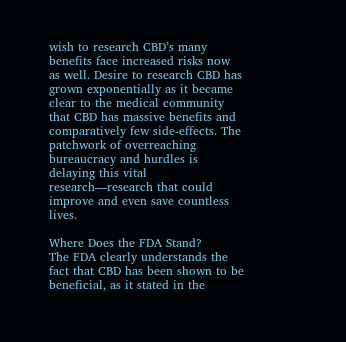wish to research CBD’s many benefits face increased risks now as well. Desire to research CBD has grown exponentially as it became clear to the medical community that CBD has massive benefits and comparatively few side-effects. The patchwork of overreaching bureaucracy and hurdles is delaying this vital research—research that could improve and even save countless lives.

Where Does the FDA Stand?
The FDA clearly understands the fact that CBD has been shown to be beneficial, as it stated in the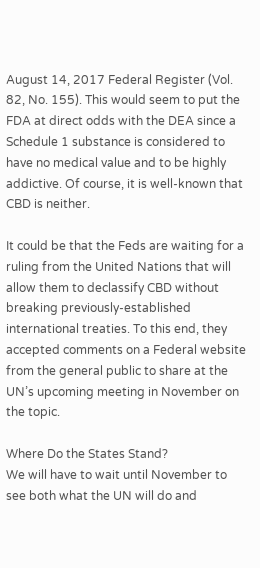August 14, 2017 Federal Register (Vol. 82, No. 155). This would seem to put the FDA at direct odds with the DEA since a Schedule 1 substance is considered to have no medical value and to be highly addictive. Of course, it is well-known that CBD is neither.

It could be that the Feds are waiting for a ruling from the United Nations that will allow them to declassify CBD without breaking previously-established international treaties. To this end, they accepted comments on a Federal website from the general public to share at the UN’s upcoming meeting in November on the topic.

Where Do the States Stand?
We will have to wait until November to see both what the UN will do and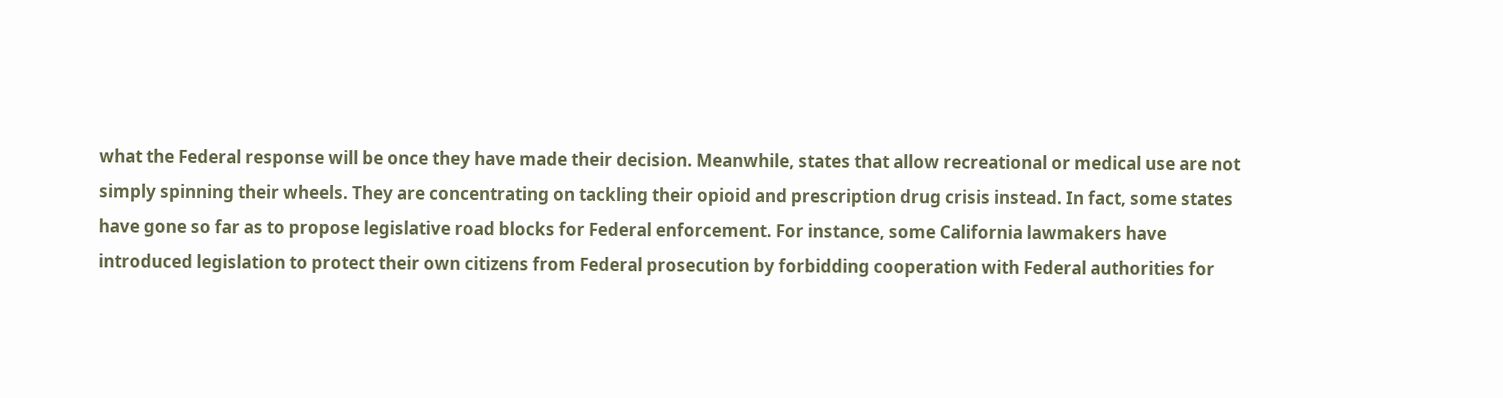what the Federal response will be once they have made their decision. Meanwhile, states that allow recreational or medical use are not simply spinning their wheels. They are concentrating on tackling their opioid and prescription drug crisis instead. In fact, some states have gone so far as to propose legislative road blocks for Federal enforcement. For instance, some California lawmakers have introduced legislation to protect their own citizens from Federal prosecution by forbidding cooperation with Federal authorities for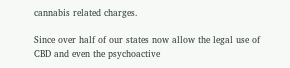cannabis related charges.

Since over half of our states now allow the legal use of CBD and even the psychoactive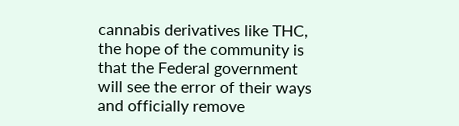cannabis derivatives like THC, the hope of the community is that the Federal government will see the error of their ways and officially remove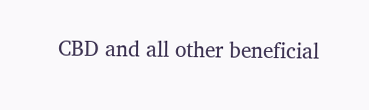CBD and all other beneficial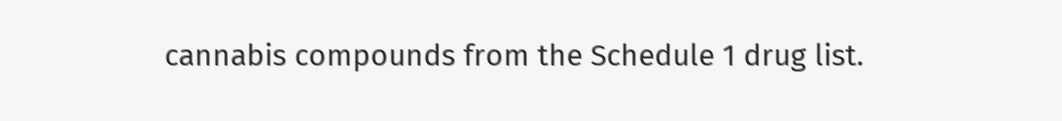cannabis compounds from the Schedule 1 drug list.